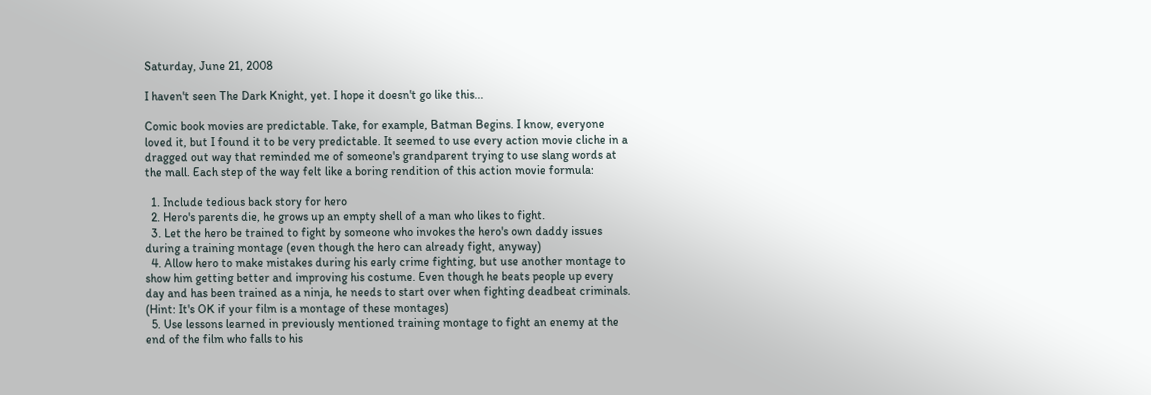Saturday, June 21, 2008

I haven't seen The Dark Knight, yet. I hope it doesn't go like this...

Comic book movies are predictable. Take, for example, Batman Begins. I know, everyone loved it, but I found it to be very predictable. It seemed to use every action movie cliche in a dragged out way that reminded me of someone's grandparent trying to use slang words at the mall. Each step of the way felt like a boring rendition of this action movie formula:

  1. Include tedious back story for hero
  2. Hero's parents die, he grows up an empty shell of a man who likes to fight.
  3. Let the hero be trained to fight by someone who invokes the hero's own daddy issues during a training montage (even though the hero can already fight, anyway)
  4. Allow hero to make mistakes during his early crime fighting, but use another montage to show him getting better and improving his costume. Even though he beats people up every day and has been trained as a ninja, he needs to start over when fighting deadbeat criminals. (Hint: It's OK if your film is a montage of these montages)
  5. Use lessons learned in previously mentioned training montage to fight an enemy at the end of the film who falls to his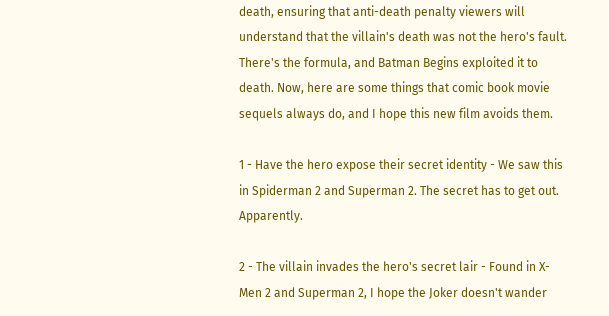death, ensuring that anti-death penalty viewers will understand that the villain's death was not the hero's fault.
There's the formula, and Batman Begins exploited it to death. Now, here are some things that comic book movie sequels always do, and I hope this new film avoids them.

1 - Have the hero expose their secret identity - We saw this in Spiderman 2 and Superman 2. The secret has to get out. Apparently.

2 - The villain invades the hero's secret lair - Found in X-Men 2 and Superman 2, I hope the Joker doesn't wander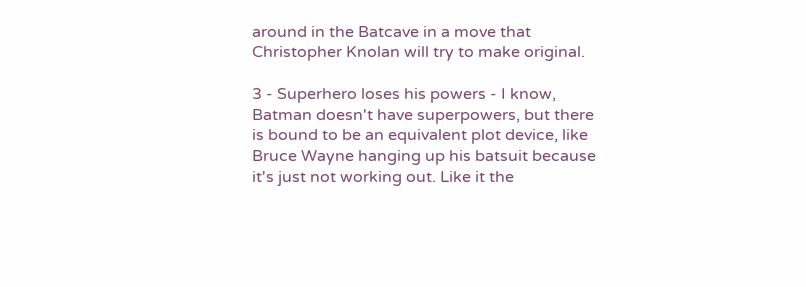around in the Batcave in a move that Christopher Knolan will try to make original.

3 - Superhero loses his powers - I know, Batman doesn't have superpowers, but there is bound to be an equivalent plot device, like Bruce Wayne hanging up his batsuit because it's just not working out. Like it the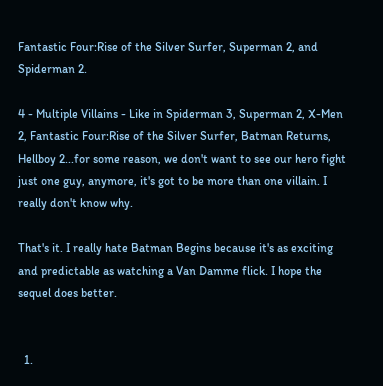Fantastic Four:Rise of the Silver Surfer, Superman 2, and Spiderman 2.

4 - Multiple Villains - Like in Spiderman 3, Superman 2, X-Men 2, Fantastic Four:Rise of the Silver Surfer, Batman Returns, Hellboy 2...for some reason, we don't want to see our hero fight just one guy, anymore, it's got to be more than one villain. I really don't know why.

That's it. I really hate Batman Begins because it's as exciting and predictable as watching a Van Damme flick. I hope the sequel does better.


  1.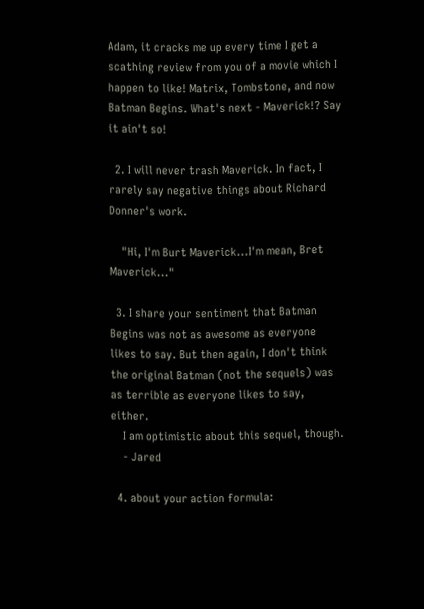Adam, it cracks me up every time I get a scathing review from you of a movie which I happen to like! Matrix, Tombstone, and now Batman Begins. What's next - Maverick!? Say it ain't so!

  2. I will never trash Maverick. In fact, I rarely say negative things about Richard Donner's work.

    "Hi, I'm Burt Maverick...I'm mean, Bret Maverick..."

  3. I share your sentiment that Batman Begins was not as awesome as everyone likes to say. But then again, I don't think the original Batman (not the sequels) was as terrible as everyone likes to say, either.
    I am optimistic about this sequel, though.
    - Jared

  4. about your action formula: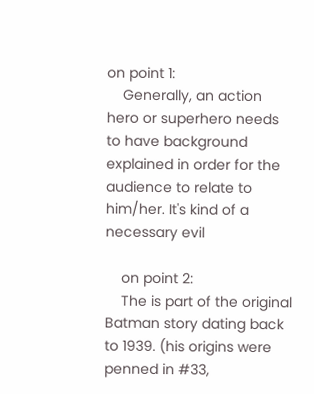on point 1:
    Generally, an action hero or superhero needs to have background explained in order for the audience to relate to him/her. It's kind of a necessary evil

    on point 2:
    The is part of the original Batman story dating back to 1939. (his origins were penned in #33,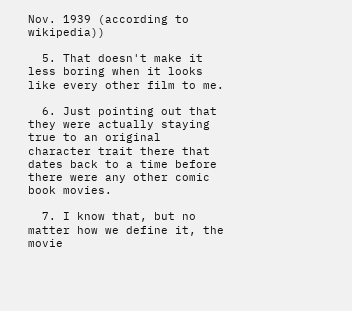Nov. 1939 (according to wikipedia))

  5. That doesn't make it less boring when it looks like every other film to me.

  6. Just pointing out that they were actually staying true to an original character trait there that dates back to a time before there were any other comic book movies.

  7. I know that, but no matter how we define it, the movie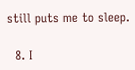still puts me to sleep.

  8. I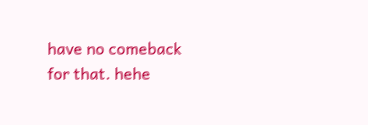have no comeback for that. hehe